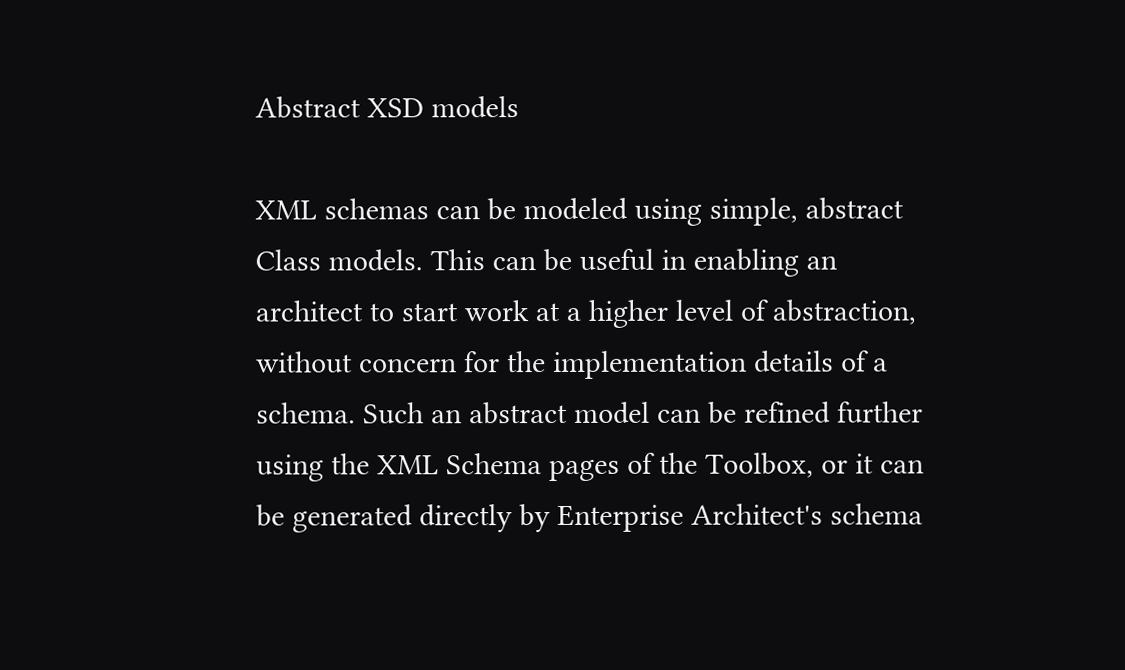Abstract XSD models

XML schemas can be modeled using simple, abstract Class models. This can be useful in enabling an architect to start work at a higher level of abstraction, without concern for the implementation details of a schema. Such an abstract model can be refined further using the XML Schema pages of the Toolbox, or it can be generated directly by Enterprise Architect's schema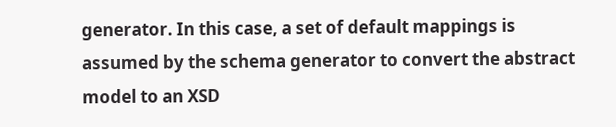generator. In this case, a set of default mappings is assumed by the schema generator to convert the abstract model to an XSD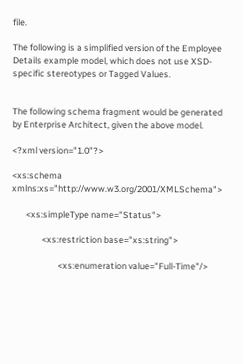file.

The following is a simplified version of the Employee Details example model, which does not use XSD-specific stereotypes or Tagged Values.


The following schema fragment would be generated by Enterprise Architect, given the above model.

<?xml version="1.0"?>

<xs:schema xmlns:xs="http://www.w3.org/2001/XMLSchema">

       <xs:simpleType name="Status">

               <xs:restriction base="xs:string">

                       <xs:enumeration value="Full-Time"/>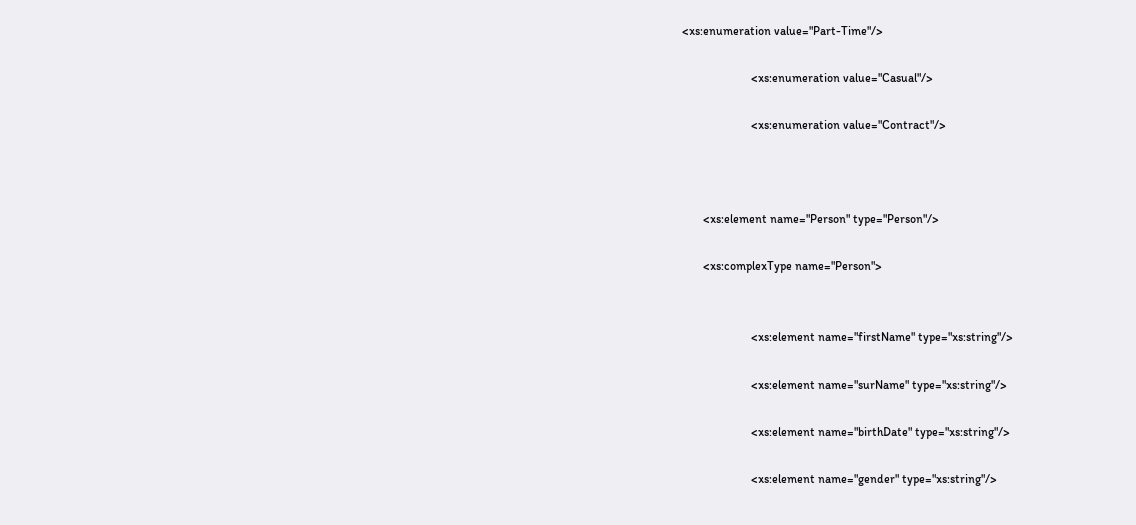<xs:enumeration value="Part-Time"/>

                       <xs:enumeration value="Casual"/>

                       <xs:enumeration value="Contract"/>



       <xs:element name="Person" type="Person"/>

       <xs:complexType name="Person">


                       <xs:element name="firstName" type="xs:string"/>

                       <xs:element name="surName" type="xs:string"/>

                       <xs:element name="birthDate" type="xs:string"/>

                       <xs:element name="gender" type="xs:string"/>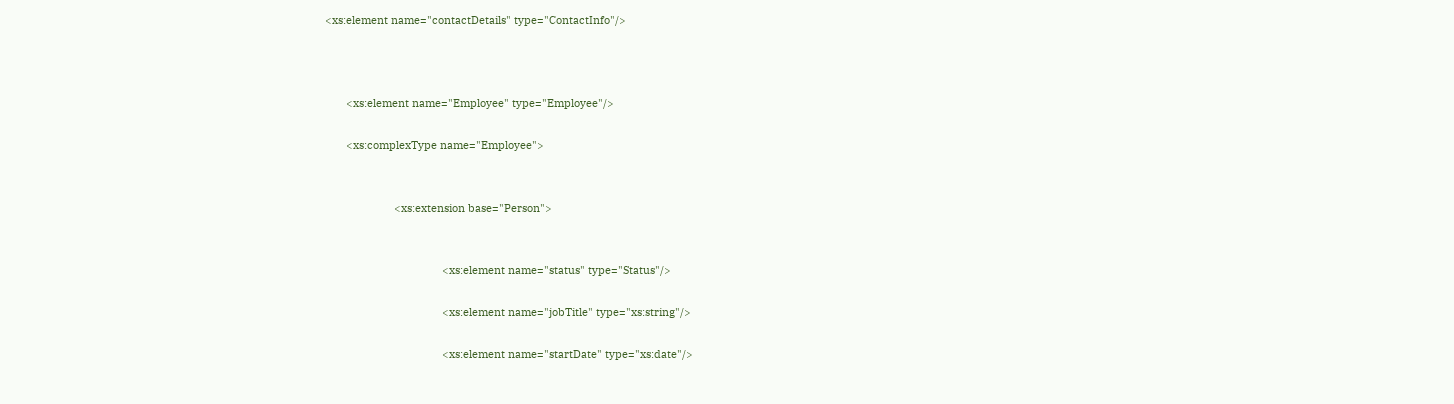<xs:element name="contactDetails" type="ContactInfo"/>



       <xs:element name="Employee" type="Employee"/>

       <xs:complexType name="Employee">


                       <xs:extension base="Person">


                                       <xs:element name="status" type="Status"/>

                                       <xs:element name="jobTitle" type="xs:string"/>

                                       <xs:element name="startDate" type="xs:date"/>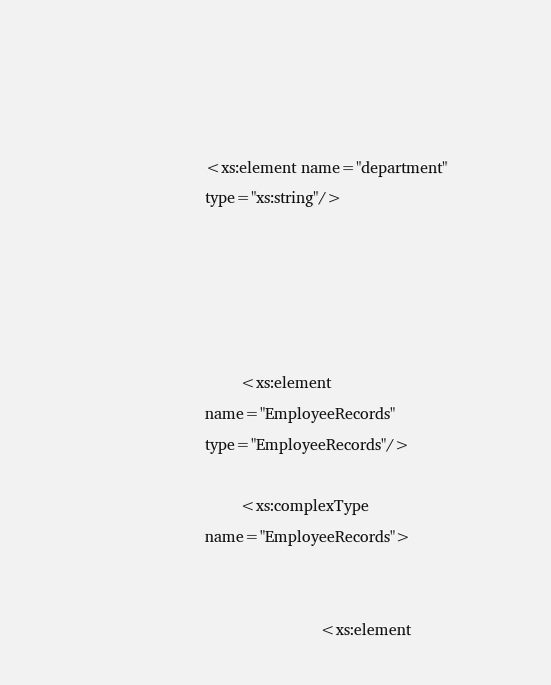<xs:element name="department" type="xs:string"/>





       <xs:element name="EmployeeRecords" type="EmployeeRecords"/>

       <xs:complexType name="EmployeeRecords">


                       <xs:element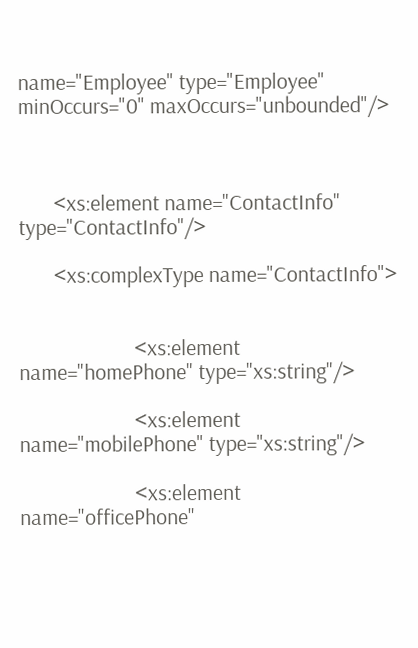name="Employee" type="Employee" minOccurs="0" maxOccurs="unbounded"/>



       <xs:element name="ContactInfo" type="ContactInfo"/>

       <xs:complexType name="ContactInfo">


                       <xs:element name="homePhone" type="xs:string"/>

                       <xs:element name="mobilePhone" type="xs:string"/>

                       <xs:element name="officePhone"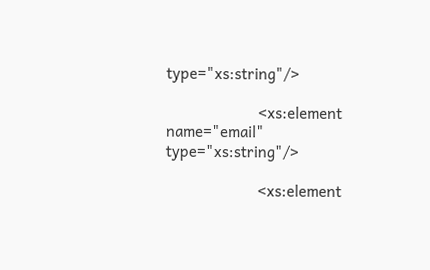type="xs:string"/>

                       <xs:element name="email" type="xs:string"/>

                       <xs:element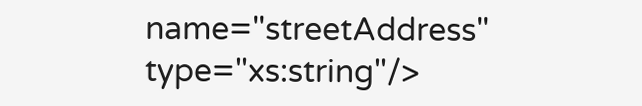name="streetAddress" type="xs:string"/>